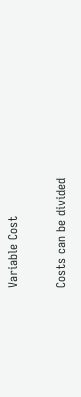Variable Cost

Costs can be divided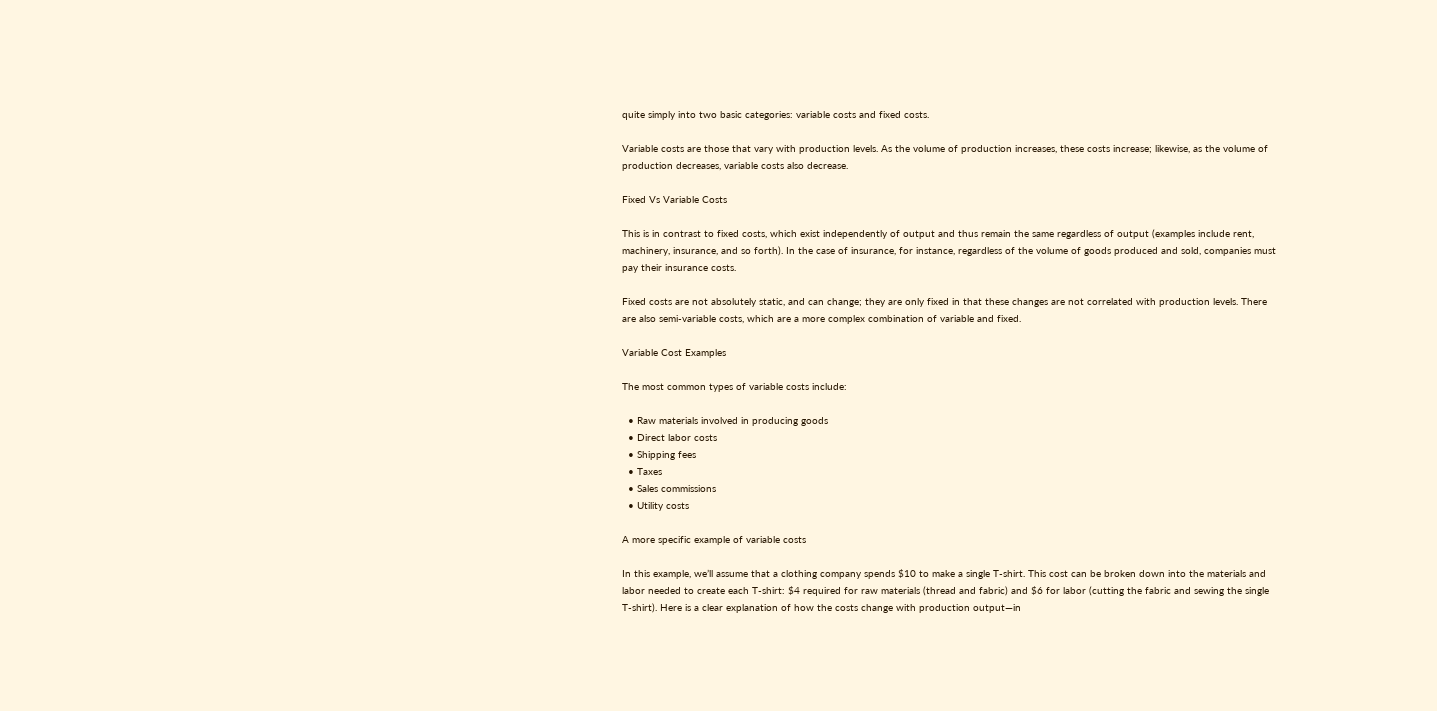quite simply into two basic categories: variable costs and fixed costs.

Variable costs are those that vary with production levels. As the volume of production increases, these costs increase; likewise, as the volume of production decreases, variable costs also decrease.

Fixed Vs Variable Costs

This is in contrast to fixed costs, which exist independently of output and thus remain the same regardless of output (examples include rent, machinery, insurance, and so forth). In the case of insurance, for instance, regardless of the volume of goods produced and sold, companies must pay their insurance costs.

Fixed costs are not absolutely static, and can change; they are only fixed in that these changes are not correlated with production levels. There are also semi-variable costs, which are a more complex combination of variable and fixed.

Variable Cost Examples

The most common types of variable costs include:

  • Raw materials involved in producing goods
  • Direct labor costs
  • Shipping fees
  • Taxes
  • Sales commissions
  • Utility costs

A more specific example of variable costs

In this example, we’ll assume that a clothing company spends $10 to make a single T-shirt. This cost can be broken down into the materials and labor needed to create each T-shirt: $4 required for raw materials (thread and fabric) and $6 for labor (cutting the fabric and sewing the single T-shirt). Here is a clear explanation of how the costs change with production output—in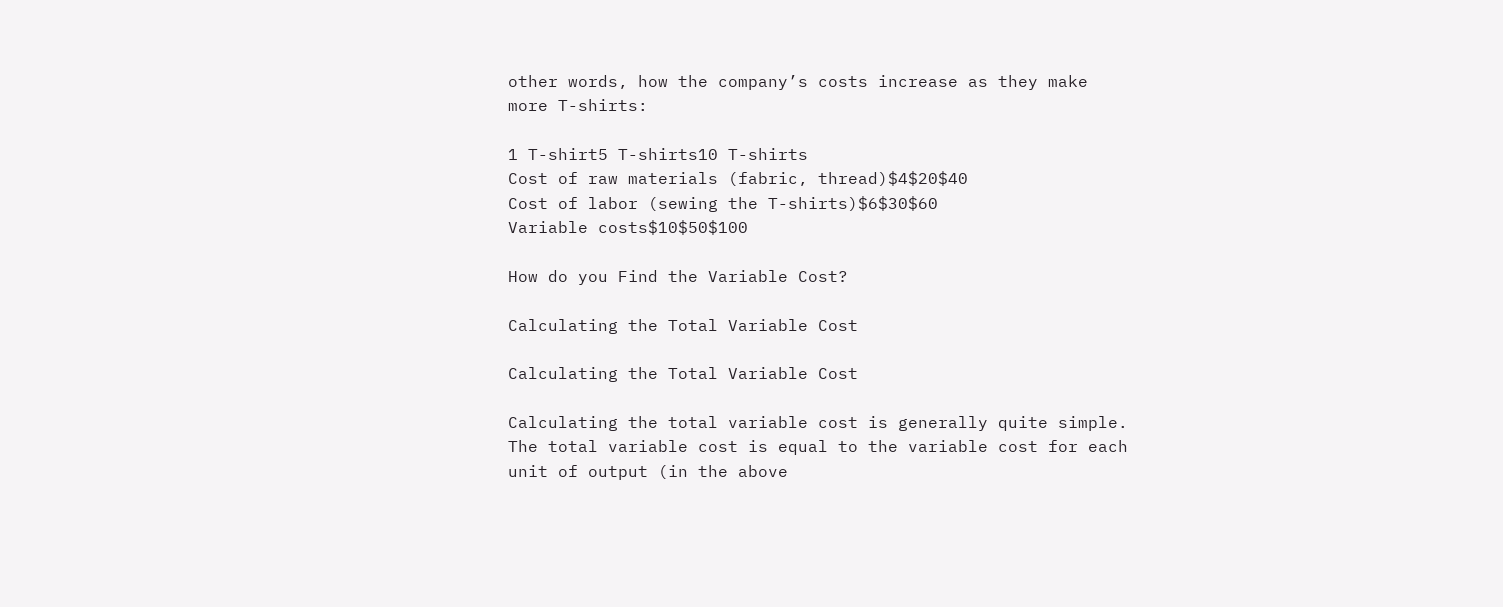other words, how the company’s costs increase as they make more T-shirts:

1 T-shirt5 T-shirts10 T-shirts
Cost of raw materials (fabric, thread)$4$20$40
Cost of labor (sewing the T-shirts)$6$30$60
Variable costs$10$50$100

How do you Find the Variable Cost?

Calculating the Total Variable Cost

Calculating the Total Variable Cost

Calculating the total variable cost is generally quite simple. The total variable cost is equal to the variable cost for each unit of output (in the above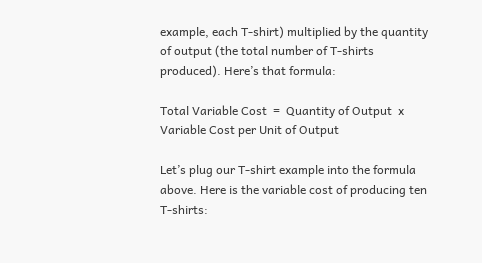example, each T-shirt) multiplied by the quantity of output (the total number of T-shirts produced). Here’s that formula:

Total Variable Cost  =  Quantity of Output  x  Variable Cost per Unit of Output

Let’s plug our T-shirt example into the formula above. Here is the variable cost of producing ten T-shirts: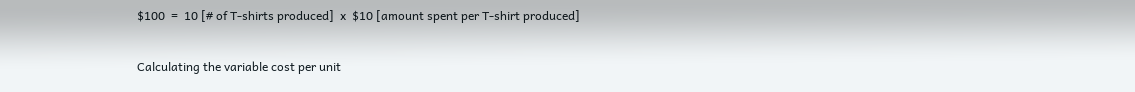$100  =  10 [# of T-shirts produced]  x  $10 [amount spent per T-shirt produced]

Calculating the variable cost per unit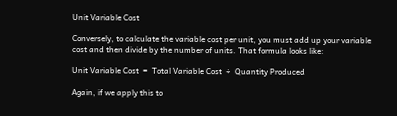Unit Variable Cost

Conversely, to calculate the variable cost per unit, you must add up your variable cost and then divide by the number of units. That formula looks like:

Unit Variable Cost  =  Total Variable Cost  ÷  Quantity Produced

Again, if we apply this to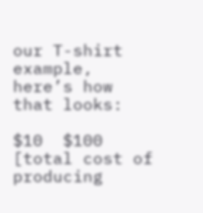our T-shirt example, here’s how that looks:

$10  $100 [total cost of producing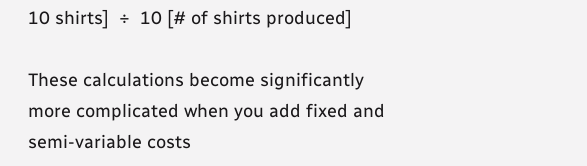10 shirts]  ÷  10 [# of shirts produced]

These calculations become significantly more complicated when you add fixed and semi-variable costs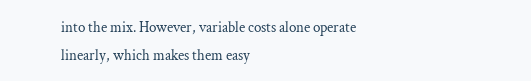into the mix. However, variable costs alone operate linearly, which makes them easy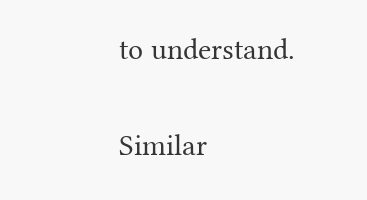to understand.

Similar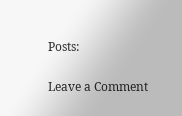Posts:

Leave a Comment